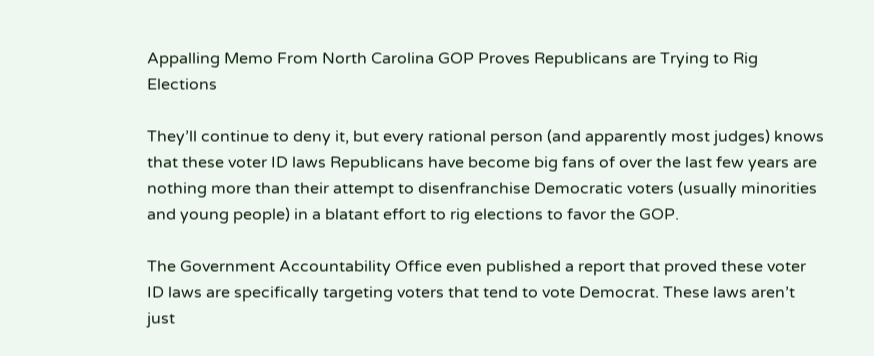Appalling Memo From North Carolina GOP Proves Republicans are Trying to Rig Elections

They’ll continue to deny it, but every rational person (and apparently most judges) knows that these voter ID laws Republicans have become big fans of over the last few years are nothing more than their attempt to disenfranchise Democratic voters (usually minorities and young people) in a blatant effort to rig elections to favor the GOP.

The Government Accountability Office even published a report that proved these voter ID laws are specifically targeting voters that tend to vote Democrat. These laws aren’t just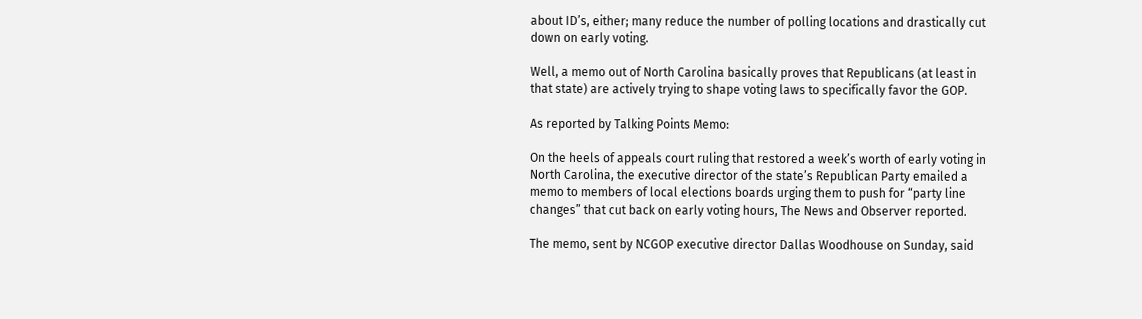about ID’s, either; many reduce the number of polling locations and drastically cut down on early voting.

Well, a memo out of North Carolina basically proves that Republicans (at least in that state) are actively trying to shape voting laws to specifically favor the GOP.

As reported by Talking Points Memo:

On the heels of appeals court ruling that restored a week’s worth of early voting in North Carolina, the executive director of the state’s Republican Party emailed a memo to members of local elections boards urging them to push for “party line changes” that cut back on early voting hours, The News and Observer reported.

The memo, sent by NCGOP executive director Dallas Woodhouse on Sunday, said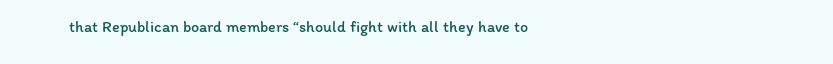that Republican board members “should fight with all they have to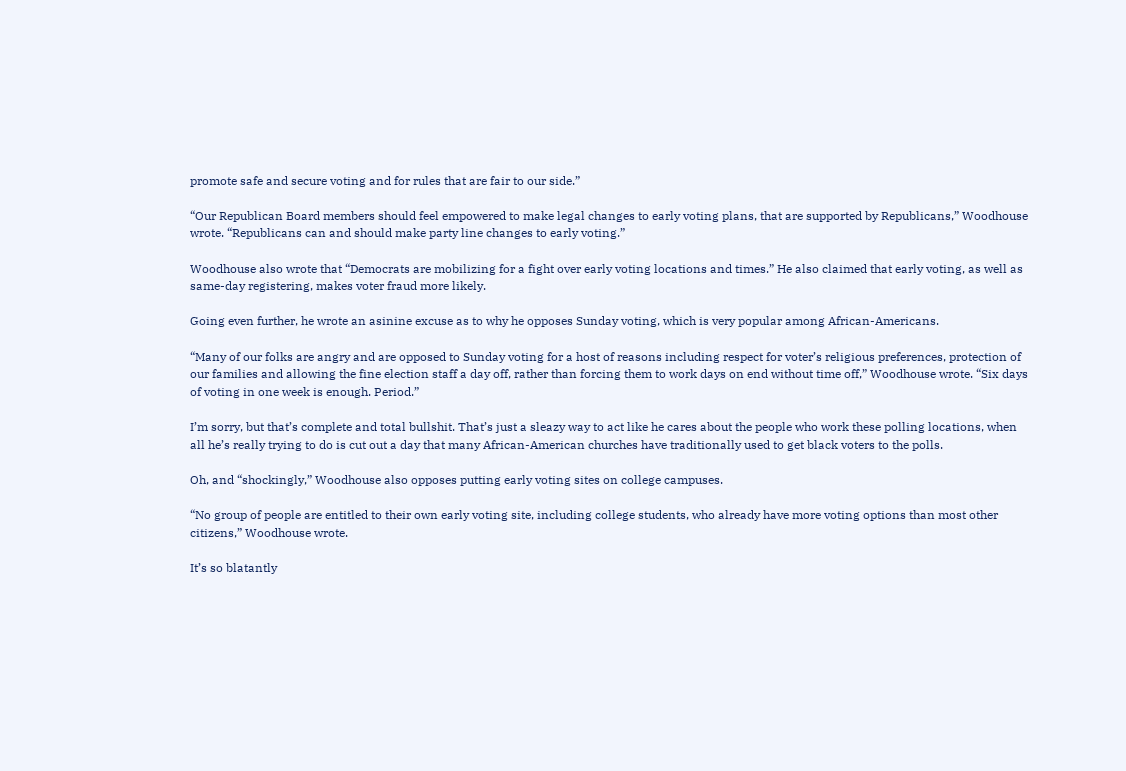promote safe and secure voting and for rules that are fair to our side.”

“Our Republican Board members should feel empowered to make legal changes to early voting plans, that are supported by Republicans,” Woodhouse wrote. “Republicans can and should make party line changes to early voting.”

Woodhouse also wrote that “Democrats are mobilizing for a fight over early voting locations and times.” He also claimed that early voting, as well as same-day registering, makes voter fraud more likely.

Going even further, he wrote an asinine excuse as to why he opposes Sunday voting, which is very popular among African-Americans.

“Many of our folks are angry and are opposed to Sunday voting for a host of reasons including respect for voter’s religious preferences, protection of our families and allowing the fine election staff a day off, rather than forcing them to work days on end without time off,” Woodhouse wrote. “Six days of voting in one week is enough. Period.”

I’m sorry, but that’s complete and total bullshit. That’s just a sleazy way to act like he cares about the people who work these polling locations, when all he’s really trying to do is cut out a day that many African-American churches have traditionally used to get black voters to the polls.

Oh, and “shockingly,” Woodhouse also opposes putting early voting sites on college campuses.

“No group of people are entitled to their own early voting site, including college students, who already have more voting options than most other citizens,” Woodhouse wrote.

It’s so blatantly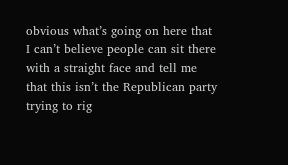obvious what’s going on here that I can’t believe people can sit there with a straight face and tell me that this isn’t the Republican party trying to rig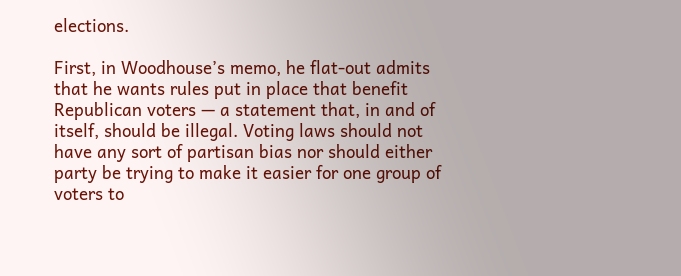elections.

First, in Woodhouse’s memo, he flat-out admits that he wants rules put in place that benefit Republican voters — a statement that, in and of itself, should be illegal. Voting laws should not have any sort of partisan bias nor should either party be trying to make it easier for one group of voters to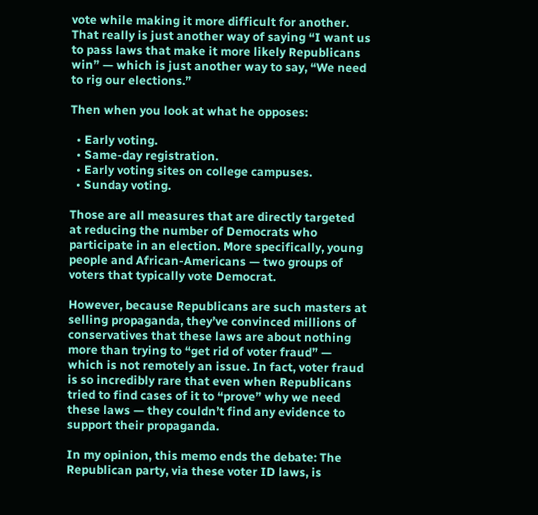vote while making it more difficult for another. That really is just another way of saying “I want us to pass laws that make it more likely Republicans win” — which is just another way to say, “We need to rig our elections.”

Then when you look at what he opposes:

  • Early voting.
  • Same-day registration.
  • Early voting sites on college campuses.
  • Sunday voting.

Those are all measures that are directly targeted at reducing the number of Democrats who participate in an election. More specifically, young people and African-Americans — two groups of voters that typically vote Democrat.

However, because Republicans are such masters at selling propaganda, they’ve convinced millions of conservatives that these laws are about nothing more than trying to “get rid of voter fraud” — which is not remotely an issue. In fact, voter fraud is so incredibly rare that even when Republicans tried to find cases of it to “prove” why we need these laws — they couldn’t find any evidence to support their propaganda.

In my opinion, this memo ends the debate: The Republican party, via these voter ID laws, is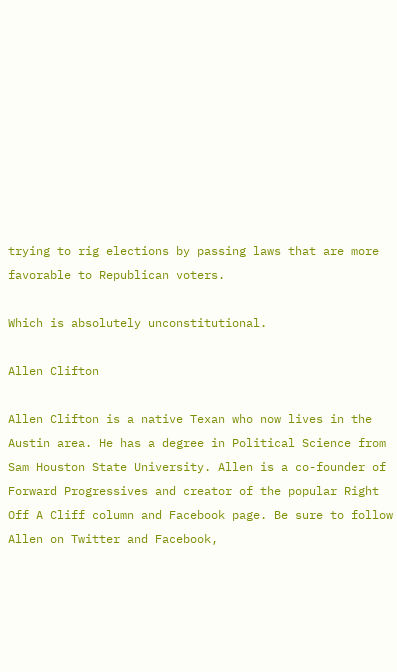trying to rig elections by passing laws that are more favorable to Republican voters.

Which is absolutely unconstitutional.

Allen Clifton

Allen Clifton is a native Texan who now lives in the Austin area. He has a degree in Political Science from Sam Houston State University. Allen is a co-founder of Forward Progressives and creator of the popular Right Off A Cliff column and Facebook page. Be sure to follow Allen on Twitter and Facebook,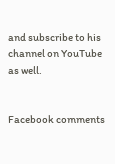and subscribe to his channel on YouTube as well.


Facebook comments